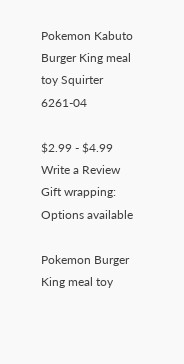Pokemon Kabuto Burger King meal toy Squirter 6261-04

$2.99 - $4.99
Write a Review
Gift wrapping:
Options available

Pokemon Burger King meal toy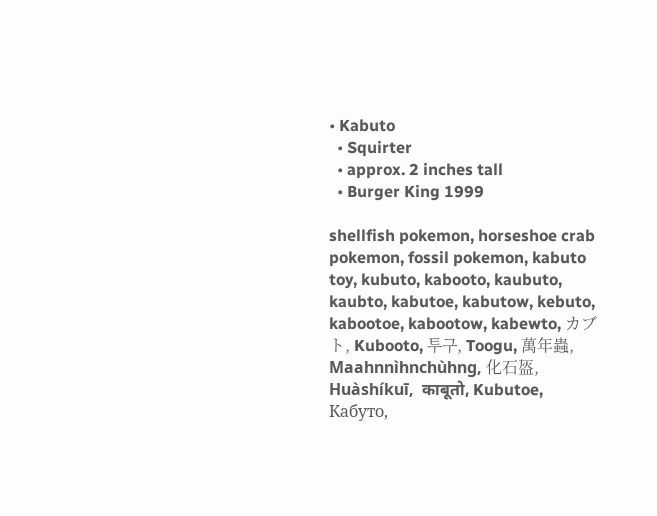• Kabuto
  • Squirter
  • approx. 2 inches tall
  • Burger King 1999

shellfish pokemon, horseshoe crab pokemon, fossil pokemon, kabuto toy, kubuto, kabooto, kaubuto, kaubto, kabutoe, kabutow, kebuto, kabootoe, kabootow, kabewto, カブト, Kubooto, 투구, Toogu, 萬年蟲, Maahnnìhnchùhng, 化石盔, Huàshíkuī,  काबूतो, Kubutoe, Кабуто,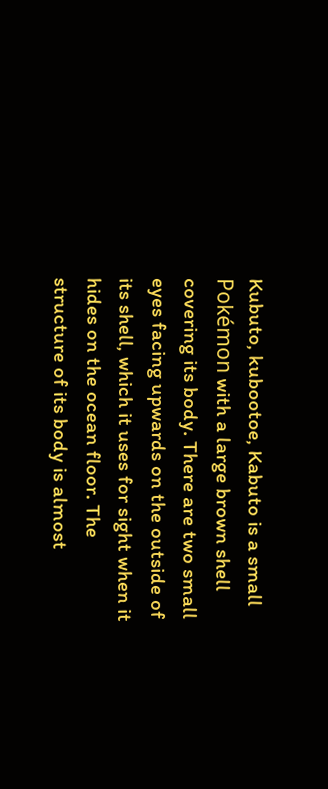Kubuto, kubootoe, Kabuto is a small Pokémon with a large brown shell covering its body. There are two small eyes facing upwards on the outside of its shell, which it uses for sight when it hides on the ocean floor. The structure of its body is almost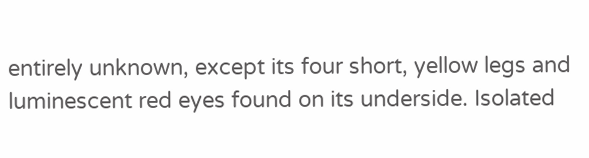entirely unknown, except its four short, yellow legs and luminescent red eyes found on its underside. Isolated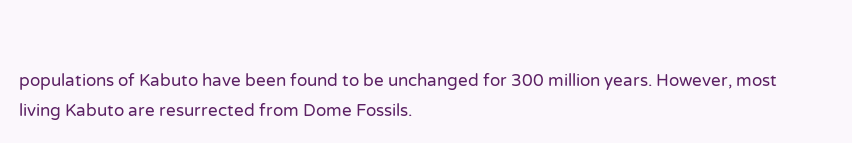populations of Kabuto have been found to be unchanged for 300 million years. However, most living Kabuto are resurrected from Dome Fossils.